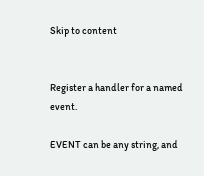Skip to content


Register a handler for a named event.

EVENT can be any string, and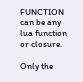FUNCTION can be any lua function or closure.

Only the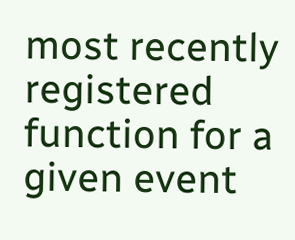most recently registered function for a given event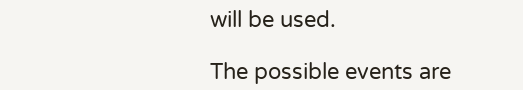will be used.

The possible events are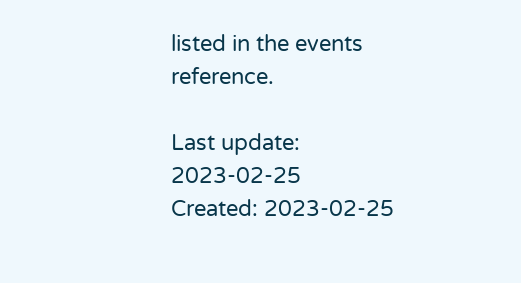listed in the events reference.

Last update: 2023-02-25
Created: 2023-02-25